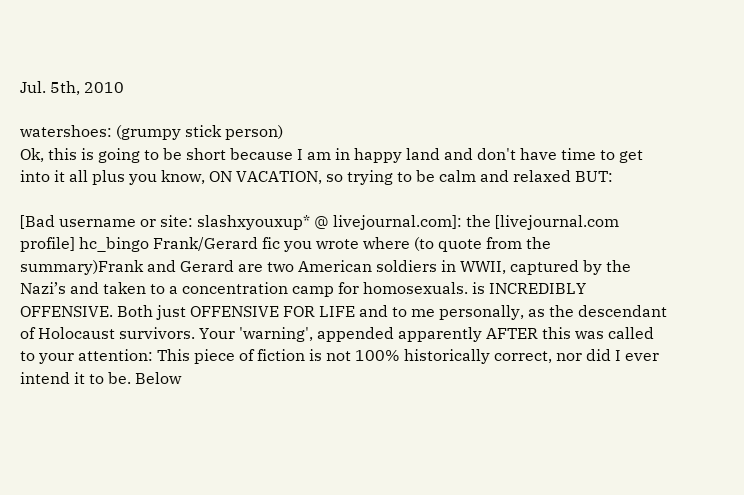Jul. 5th, 2010

watershoes: (grumpy stick person)
Ok, this is going to be short because I am in happy land and don't have time to get into it all plus you know, ON VACATION, so trying to be calm and relaxed BUT:

[Bad username or site: slashxyouxup* @ livejournal.com]: the [livejournal.com profile] hc_bingo Frank/Gerard fic you wrote where (to quote from the summary)Frank and Gerard are two American soldiers in WWII, captured by the Nazi’s and taken to a concentration camp for homosexuals. is INCREDIBLY OFFENSIVE. Both just OFFENSIVE FOR LIFE and to me personally, as the descendant of Holocaust survivors. Your 'warning', appended apparently AFTER this was called to your attention: This piece of fiction is not 100% historically correct, nor did I ever intend it to be. Below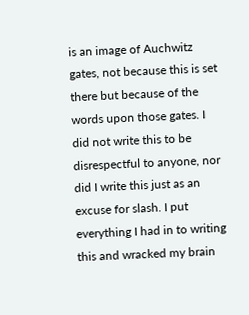is an image of Auchwitz gates, not because this is set there but because of the words upon those gates. I did not write this to be disrespectful to anyone, nor did I write this just as an excuse for slash. I put everything I had in to writing this and wracked my brain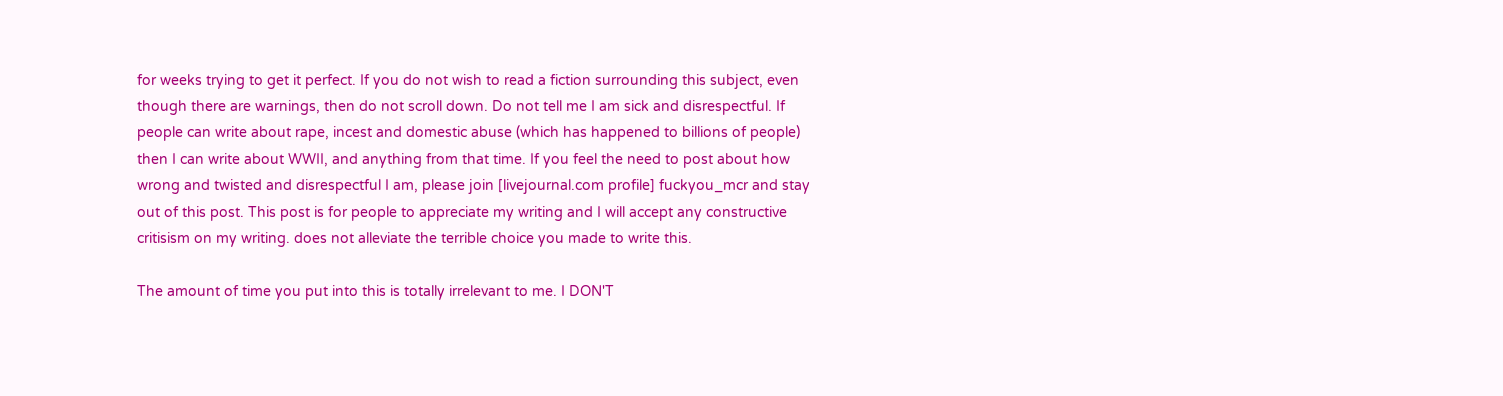for weeks trying to get it perfect. If you do not wish to read a fiction surrounding this subject, even though there are warnings, then do not scroll down. Do not tell me I am sick and disrespectful. If people can write about rape, incest and domestic abuse (which has happened to billions of people) then I can write about WWII, and anything from that time. If you feel the need to post about how wrong and twisted and disrespectful I am, please join [livejournal.com profile] fuckyou_mcr and stay out of this post. This post is for people to appreciate my writing and I will accept any constructive critisism on my writing. does not alleviate the terrible choice you made to write this.

The amount of time you put into this is totally irrelevant to me. I DON'T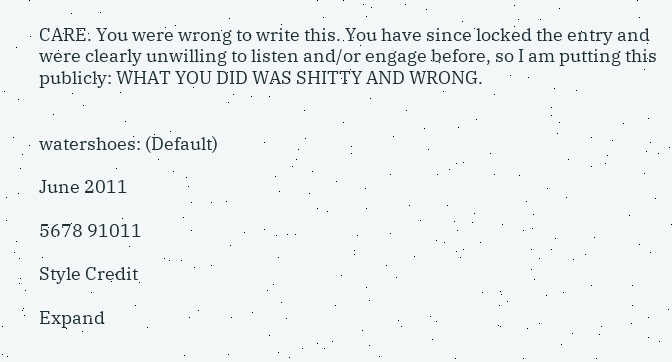CARE. You were wrong to write this. You have since locked the entry and were clearly unwilling to listen and/or engage before, so I am putting this publicly: WHAT YOU DID WAS SHITTY AND WRONG.


watershoes: (Default)

June 2011

5678 91011

Style Credit

Expand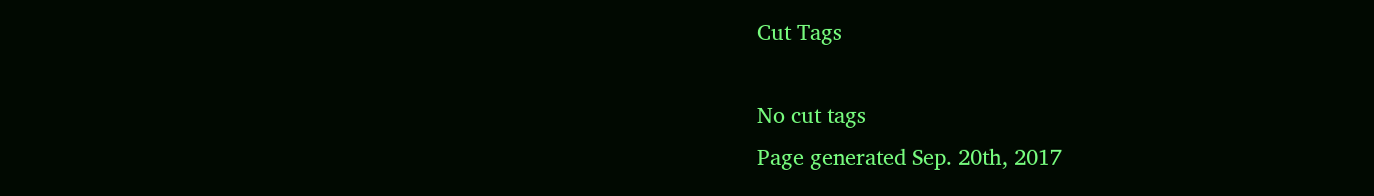Cut Tags

No cut tags
Page generated Sep. 20th, 2017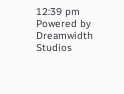12:39 pm
Powered by Dreamwidth Studios